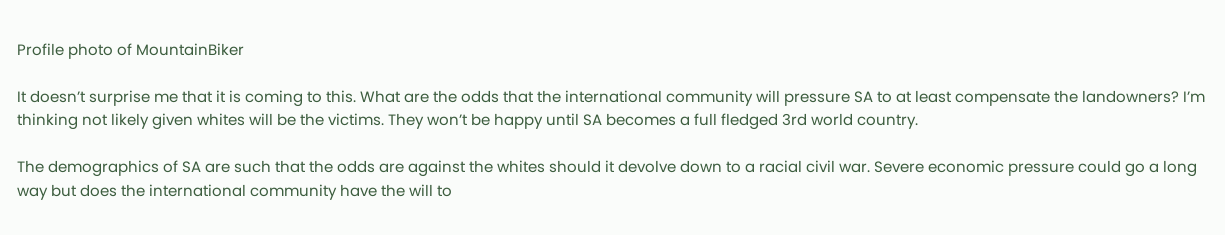Profile photo of MountainBiker

It doesn’t surprise me that it is coming to this. What are the odds that the international community will pressure SA to at least compensate the landowners? I’m thinking not likely given whites will be the victims. They won’t be happy until SA becomes a full fledged 3rd world country.

The demographics of SA are such that the odds are against the whites should it devolve down to a racial civil war. Severe economic pressure could go a long way but does the international community have the will to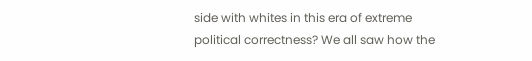side with whites in this era of extreme political correctness? We all saw how the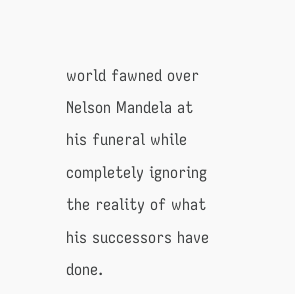world fawned over Nelson Mandela at his funeral while completely ignoring the reality of what his successors have done.